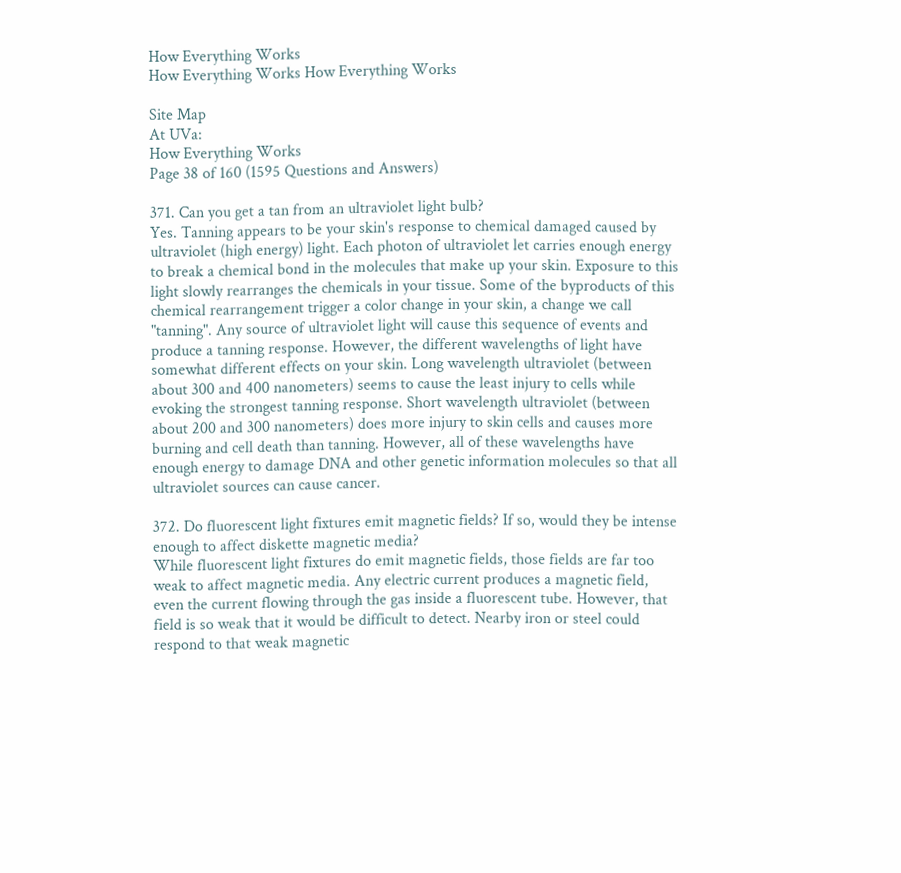How Everything Works
How Everything Works How Everything Works

Site Map
At UVa:
How Everything Works
Page 38 of 160 (1595 Questions and Answers)

371. Can you get a tan from an ultraviolet light bulb?
Yes. Tanning appears to be your skin's response to chemical damaged caused by ultraviolet (high energy) light. Each photon of ultraviolet let carries enough energy to break a chemical bond in the molecules that make up your skin. Exposure to this light slowly rearranges the chemicals in your tissue. Some of the byproducts of this chemical rearrangement trigger a color change in your skin, a change we call "tanning". Any source of ultraviolet light will cause this sequence of events and produce a tanning response. However, the different wavelengths of light have somewhat different effects on your skin. Long wavelength ultraviolet (between about 300 and 400 nanometers) seems to cause the least injury to cells while evoking the strongest tanning response. Short wavelength ultraviolet (between about 200 and 300 nanometers) does more injury to skin cells and causes more burning and cell death than tanning. However, all of these wavelengths have enough energy to damage DNA and other genetic information molecules so that all ultraviolet sources can cause cancer.

372. Do fluorescent light fixtures emit magnetic fields? If so, would they be intense enough to affect diskette magnetic media?
While fluorescent light fixtures do emit magnetic fields, those fields are far too weak to affect magnetic media. Any electric current produces a magnetic field, even the current flowing through the gas inside a fluorescent tube. However, that field is so weak that it would be difficult to detect. Nearby iron or steel could respond to that weak magnetic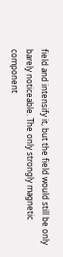field and intensify it, but the field would still be only barely noticeable. The only strongly magnetic component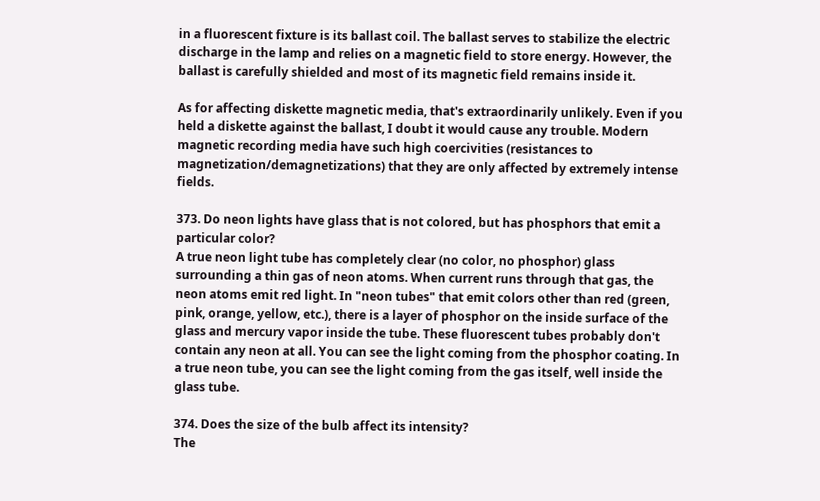in a fluorescent fixture is its ballast coil. The ballast serves to stabilize the electric discharge in the lamp and relies on a magnetic field to store energy. However, the ballast is carefully shielded and most of its magnetic field remains inside it.

As for affecting diskette magnetic media, that's extraordinarily unlikely. Even if you held a diskette against the ballast, I doubt it would cause any trouble. Modern magnetic recording media have such high coercivities (resistances to magnetization/demagnetizations) that they are only affected by extremely intense fields.

373. Do neon lights have glass that is not colored, but has phosphors that emit a particular color?
A true neon light tube has completely clear (no color, no phosphor) glass surrounding a thin gas of neon atoms. When current runs through that gas, the neon atoms emit red light. In "neon tubes" that emit colors other than red (green, pink, orange, yellow, etc.), there is a layer of phosphor on the inside surface of the glass and mercury vapor inside the tube. These fluorescent tubes probably don't contain any neon at all. You can see the light coming from the phosphor coating. In a true neon tube, you can see the light coming from the gas itself, well inside the glass tube.

374. Does the size of the bulb affect its intensity?
The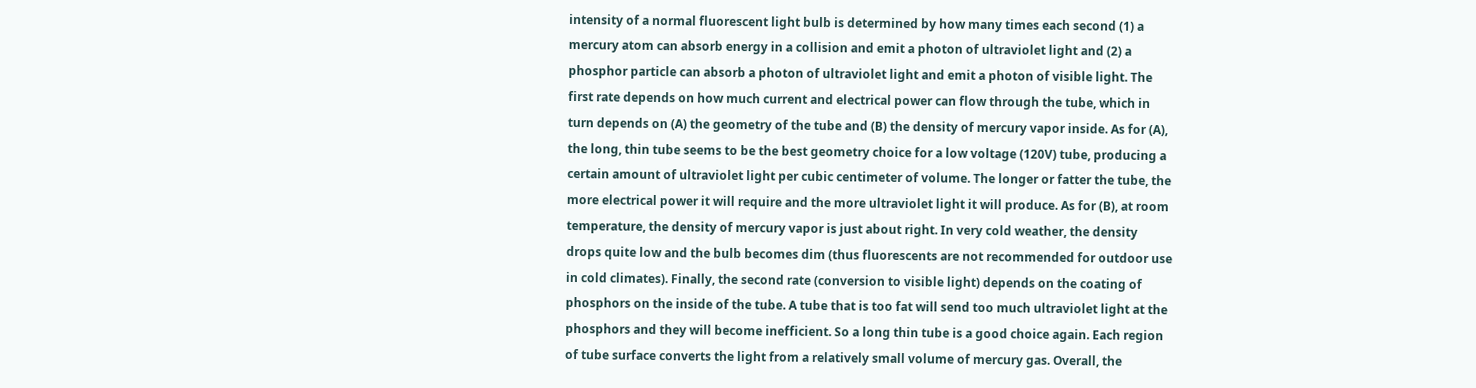intensity of a normal fluorescent light bulb is determined by how many times each second (1) a mercury atom can absorb energy in a collision and emit a photon of ultraviolet light and (2) a phosphor particle can absorb a photon of ultraviolet light and emit a photon of visible light. The first rate depends on how much current and electrical power can flow through the tube, which in turn depends on (A) the geometry of the tube and (B) the density of mercury vapor inside. As for (A), the long, thin tube seems to be the best geometry choice for a low voltage (120V) tube, producing a certain amount of ultraviolet light per cubic centimeter of volume. The longer or fatter the tube, the more electrical power it will require and the more ultraviolet light it will produce. As for (B), at room temperature, the density of mercury vapor is just about right. In very cold weather, the density drops quite low and the bulb becomes dim (thus fluorescents are not recommended for outdoor use in cold climates). Finally, the second rate (conversion to visible light) depends on the coating of phosphors on the inside of the tube. A tube that is too fat will send too much ultraviolet light at the phosphors and they will become inefficient. So a long thin tube is a good choice again. Each region of tube surface converts the light from a relatively small volume of mercury gas. Overall, the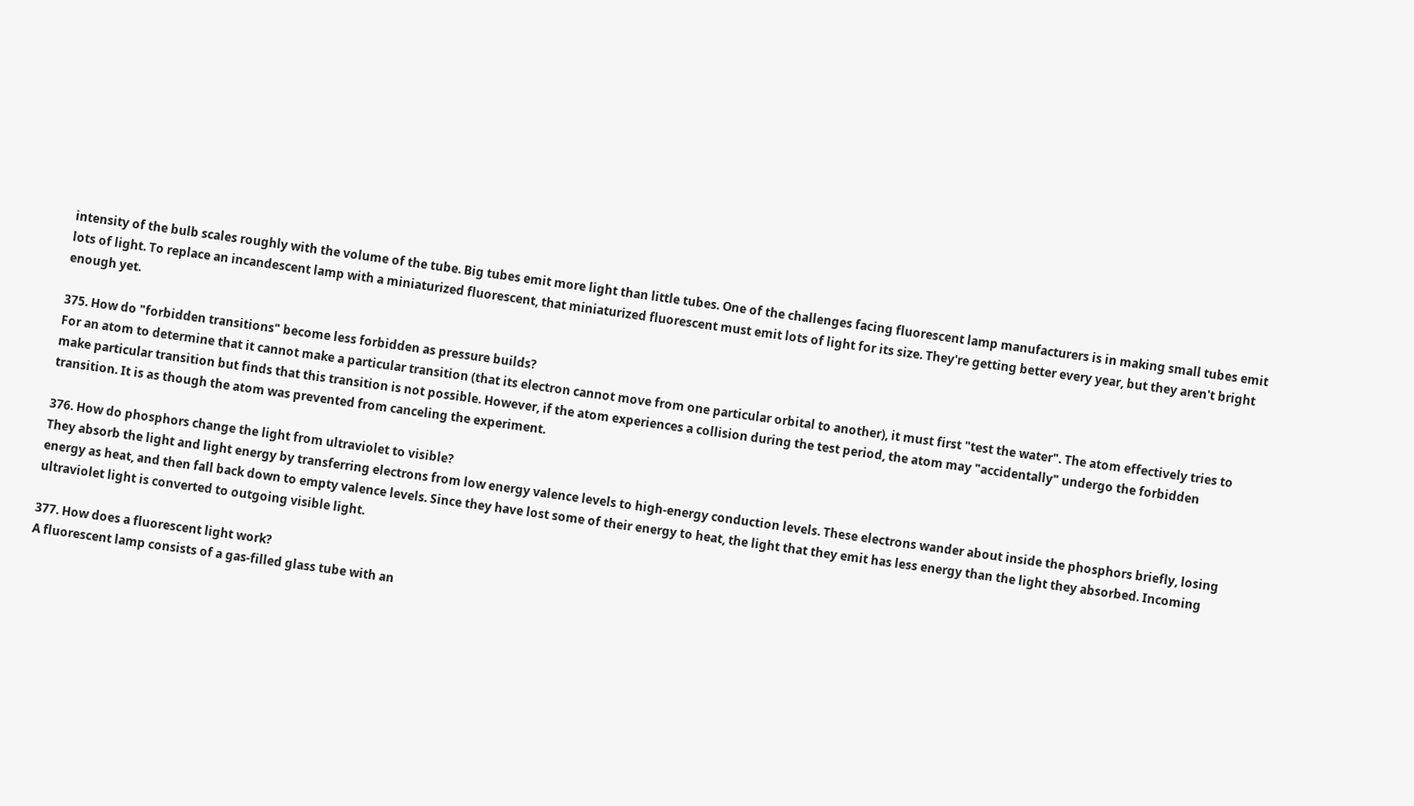intensity of the bulb scales roughly with the volume of the tube. Big tubes emit more light than little tubes. One of the challenges facing fluorescent lamp manufacturers is in making small tubes emit lots of light. To replace an incandescent lamp with a miniaturized fluorescent, that miniaturized fluorescent must emit lots of light for its size. They're getting better every year, but they aren't bright enough yet.

375. How do "forbidden transitions" become less forbidden as pressure builds?
For an atom to determine that it cannot make a particular transition (that its electron cannot move from one particular orbital to another), it must first "test the water". The atom effectively tries to make particular transition but finds that this transition is not possible. However, if the atom experiences a collision during the test period, the atom may "accidentally" undergo the forbidden transition. It is as though the atom was prevented from canceling the experiment.

376. How do phosphors change the light from ultraviolet to visible?
They absorb the light and light energy by transferring electrons from low energy valence levels to high-energy conduction levels. These electrons wander about inside the phosphors briefly, losing energy as heat, and then fall back down to empty valence levels. Since they have lost some of their energy to heat, the light that they emit has less energy than the light they absorbed. Incoming ultraviolet light is converted to outgoing visible light.

377. How does a fluorescent light work?
A fluorescent lamp consists of a gas-filled glass tube with an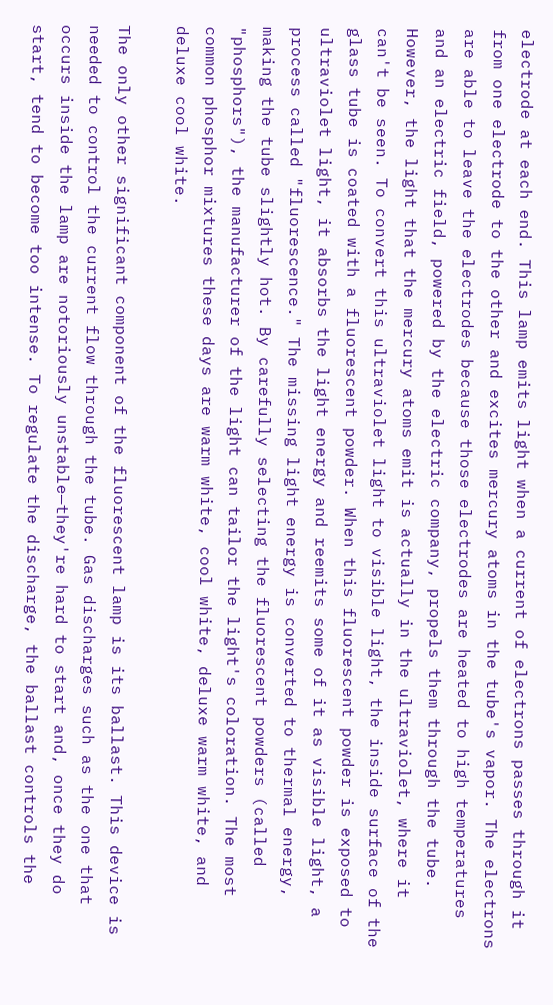electrode at each end. This lamp emits light when a current of electrons passes through it from one electrode to the other and excites mercury atoms in the tube's vapor. The electrons are able to leave the electrodes because those electrodes are heated to high temperatures and an electric field, powered by the electric company, propels them through the tube. However, the light that the mercury atoms emit is actually in the ultraviolet, where it can't be seen. To convert this ultraviolet light to visible light, the inside surface of the glass tube is coated with a fluorescent powder. When this fluorescent powder is exposed to ultraviolet light, it absorbs the light energy and reemits some of it as visible light, a process called "fluorescence." The missing light energy is converted to thermal energy, making the tube slightly hot. By carefully selecting the fluorescent powders (called "phosphors"), the manufacturer of the light can tailor the light's coloration. The most common phosphor mixtures these days are warm white, cool white, deluxe warm white, and deluxe cool white.

The only other significant component of the fluorescent lamp is its ballast. This device is needed to control the current flow through the tube. Gas discharges such as the one that occurs inside the lamp are notoriously unstable—they're hard to start and, once they do start, tend to become too intense. To regulate the discharge, the ballast controls the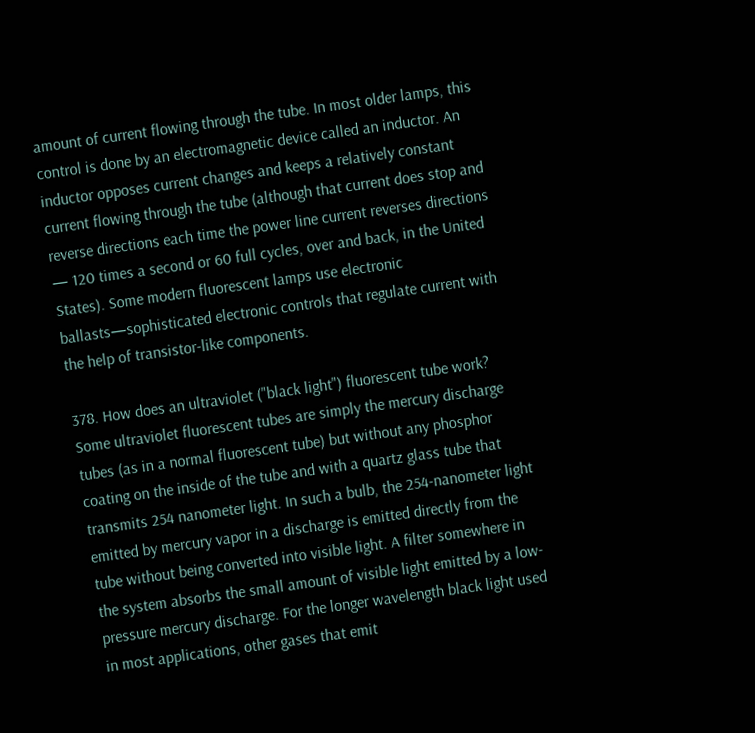amount of current flowing through the tube. In most older lamps, this control is done by an electromagnetic device called an inductor. An inductor opposes current changes and keeps a relatively constant current flowing through the tube (although that current does stop and reverse directions each time the power line current reverses directions — 120 times a second or 60 full cycles, over and back, in the United States). Some modern fluorescent lamps use electronic ballasts—sophisticated electronic controls that regulate current with the help of transistor-like components.

378. How does an ultraviolet ("black light") fluorescent tube work?
Some ultraviolet fluorescent tubes are simply the mercury discharge tubes (as in a normal fluorescent tube) but without any phosphor coating on the inside of the tube and with a quartz glass tube that transmits 254 nanometer light. In such a bulb, the 254-nanometer light emitted by mercury vapor in a discharge is emitted directly from the tube without being converted into visible light. A filter somewhere in the system absorbs the small amount of visible light emitted by a low-pressure mercury discharge. For the longer wavelength black light used in most applications, other gases that emit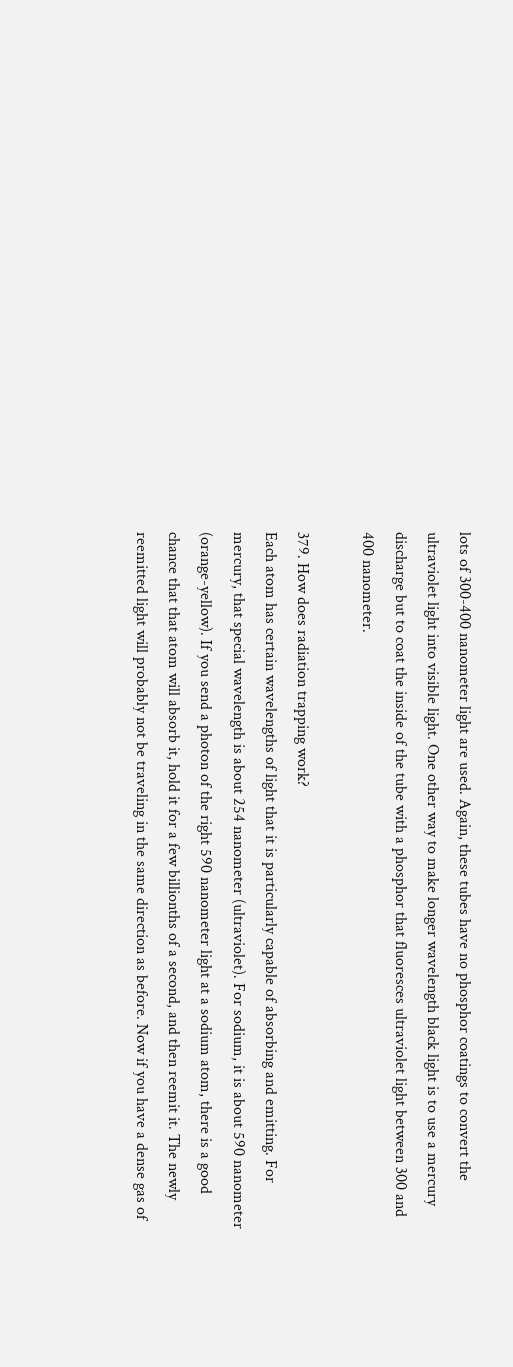lots of 300-400 nanometer light are used. Again, these tubes have no phosphor coatings to convert the ultraviolet light into visible light. One other way to make longer wavelength black light is to use a mercury discharge but to coat the inside of the tube with a phosphor that fluoresces ultraviolet light between 300 and 400 nanometer.

379. How does radiation trapping work?
Each atom has certain wavelengths of light that it is particularly capable of absorbing and emitting. For mercury, that special wavelength is about 254 nanometer (ultraviolet). For sodium, it is about 590 nanometer (orange-yellow). If you send a photon of the right 590 nanometer light at a sodium atom, there is a good chance that that atom will absorb it, hold it for a few billionths of a second, and then reemit it. The newly reemitted light will probably not be traveling in the same direction as before. Now if you have a dense gas of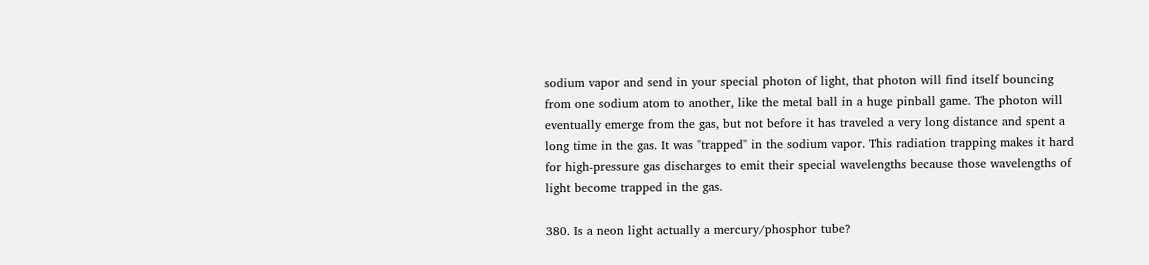sodium vapor and send in your special photon of light, that photon will find itself bouncing from one sodium atom to another, like the metal ball in a huge pinball game. The photon will eventually emerge from the gas, but not before it has traveled a very long distance and spent a long time in the gas. It was "trapped" in the sodium vapor. This radiation trapping makes it hard for high-pressure gas discharges to emit their special wavelengths because those wavelengths of light become trapped in the gas.

380. Is a neon light actually a mercury/phosphor tube?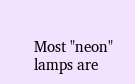Most "neon" lamps are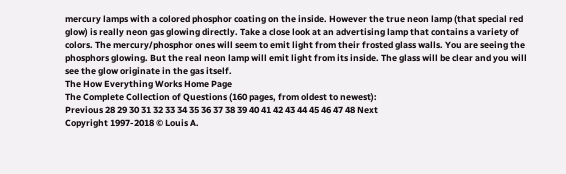mercury lamps with a colored phosphor coating on the inside. However the true neon lamp (that special red glow) is really neon gas glowing directly. Take a close look at an advertising lamp that contains a variety of colors. The mercury/phosphor ones will seem to emit light from their frosted glass walls. You are seeing the phosphors glowing. But the real neon lamp will emit light from its inside. The glass will be clear and you will see the glow originate in the gas itself.
The How Everything Works Home Page
The Complete Collection of Questions (160 pages, from oldest to newest):
Previous 28 29 30 31 32 33 34 35 36 37 38 39 40 41 42 43 44 45 46 47 48 Next
Copyright 1997-2018 © Louis A.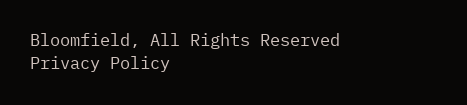Bloomfield, All Rights Reserved
Privacy Policy